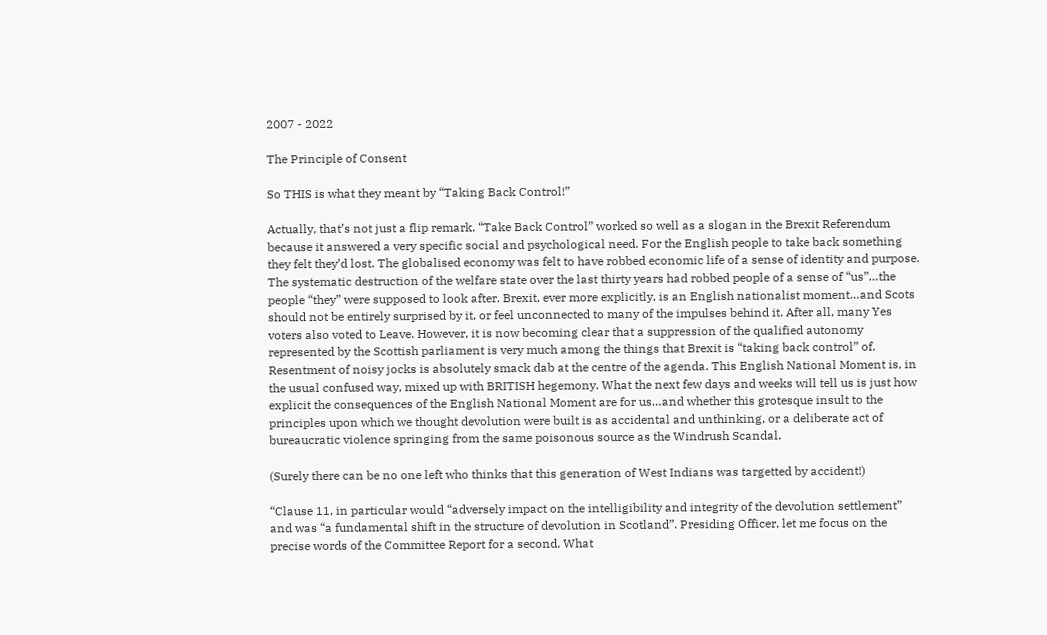2007 - 2022

The Principle of Consent

So THIS is what they meant by “Taking Back Control!”

Actually, that’s not just a flip remark. “Take Back Control” worked so well as a slogan in the Brexit Referendum because it answered a very specific social and psychological need. For the English people to take back something they felt they’d lost. The globalised economy was felt to have robbed economic life of a sense of identity and purpose. The systematic destruction of the welfare state over the last thirty years had robbed people of a sense of “us”…the people “they” were supposed to look after. Brexit, ever more explicitly, is an English nationalist moment…and Scots should not be entirely surprised by it, or feel unconnected to many of the impulses behind it. After all, many Yes voters also voted to Leave. However, it is now becoming clear that a suppression of the qualified autonomy represented by the Scottish parliament is very much among the things that Brexit is “taking back control” of. Resentment of noisy jocks is absolutely smack dab at the centre of the agenda. This English National Moment is, in the usual confused way, mixed up with BRITISH hegemony. What the next few days and weeks will tell us is just how explicit the consequences of the English National Moment are for us…and whether this grotesque insult to the principles upon which we thought devolution were built is as accidental and unthinking, or a deliberate act of bureaucratic violence springing from the same poisonous source as the Windrush Scandal.

(Surely there can be no one left who thinks that this generation of West Indians was targetted by accident!)

“Clause 11, in particular would “adversely impact on the intelligibility and integrity of the devolution settlement” and was “a fundamental shift in the structure of devolution in Scotland”. Presiding Officer, let me focus on the precise words of the Committee Report for a second. What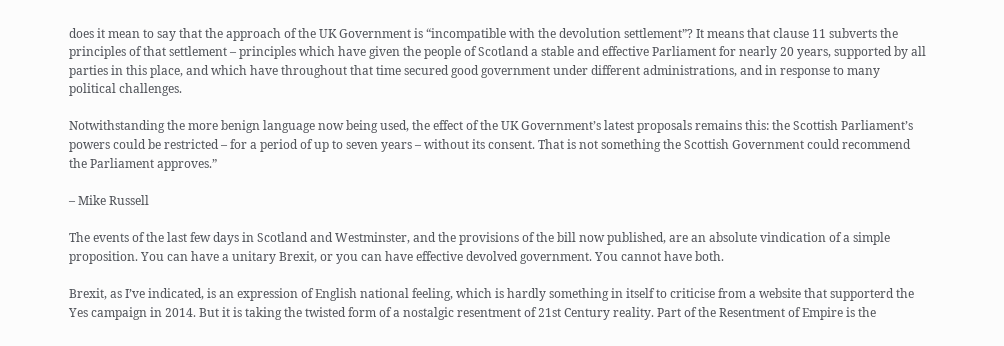does it mean to say that the approach of the UK Government is “incompatible with the devolution settlement”? It means that clause 11 subverts the principles of that settlement – principles which have given the people of Scotland a stable and effective Parliament for nearly 20 years, supported by all parties in this place, and which have throughout that time secured good government under different administrations, and in response to many political challenges.

Notwithstanding the more benign language now being used, the effect of the UK Government’s latest proposals remains this: the Scottish Parliament’s powers could be restricted – for a period of up to seven years – without its consent. That is not something the Scottish Government could recommend the Parliament approves.”

– Mike Russell

The events of the last few days in Scotland and Westminster, and the provisions of the bill now published, are an absolute vindication of a simple proposition. You can have a unitary Brexit, or you can have effective devolved government. You cannot have both.

Brexit, as I’ve indicated, is an expression of English national feeling, which is hardly something in itself to criticise from a website that supporterd the Yes campaign in 2014. But it is taking the twisted form of a nostalgic resentment of 21st Century reality. Part of the Resentment of Empire is the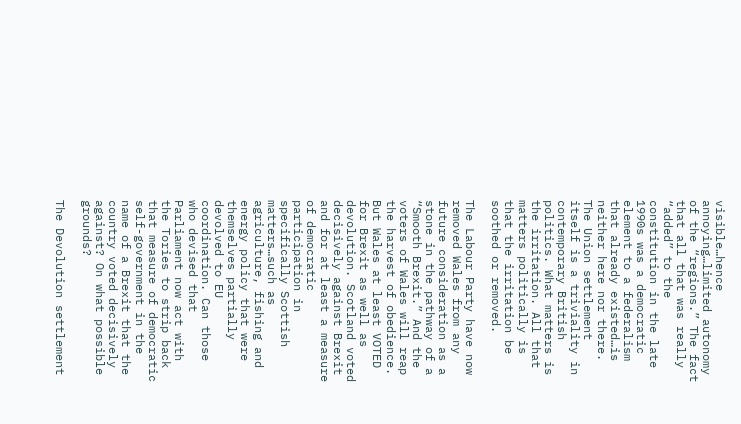visible…hence annoying…limited autonomy of the “regions.” The fact that all that was really “added” to the constitution in the late 1990s was a democratic element to a federalism that already existed…is neither here nor there. The Union settlement itself is a triviality in contemporary British politics. What matters is the irritation. All that matters politically is that the irritation be soothed or removed.

The Labour Party have now removed Wales from any future consideration as a stone in the pathway of a “Smooth Brexit.” And the voters of Wales will reap the harvest of obedience. But Wales at least VOTED for Brexit as well as devolution. Scotland voted decisively against Brexit and for at least a measure of democratic participation in specifically Scottish matters…such as agriculture, fishing and energy policy that were themselves partially devolved to EU coordination. Can those who devised that Parliament now act with the Tories to strip back that measure of democratic self-government in the name of a Brexit that the country voted decisively against? On what possible grounds?

The Devolution settlement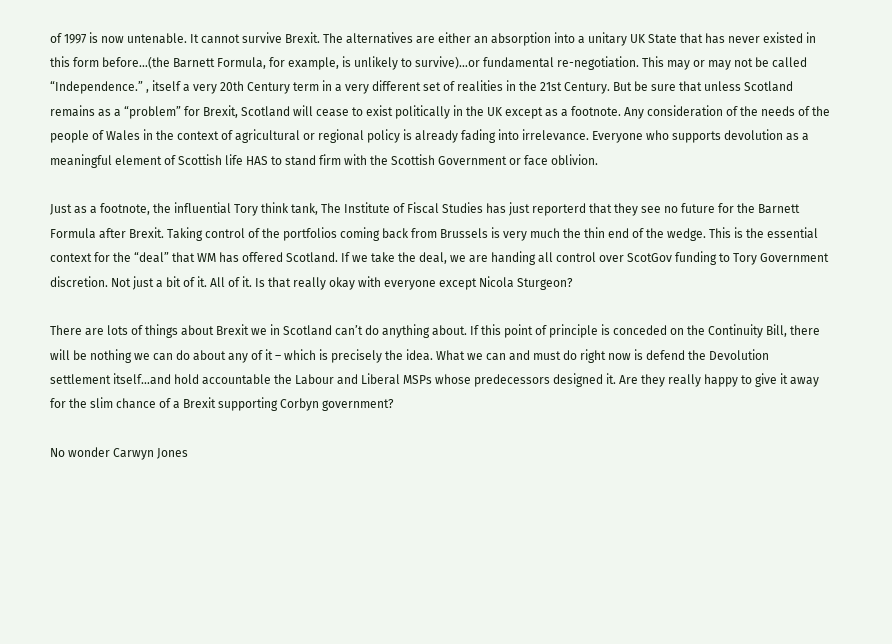of 1997 is now untenable. It cannot survive Brexit. The alternatives are either an absorption into a unitary UK State that has never existed in this form before…(the Barnett Formula, for example, is unlikely to survive)…or fundamental re-negotiation. This may or may not be called “Independence.” , itself a very 20th Century term in a very different set of realities in the 21st Century. But be sure that unless Scotland remains as a “problem” for Brexit, Scotland will cease to exist politically in the UK except as a footnote. Any consideration of the needs of the people of Wales in the context of agricultural or regional policy is already fading into irrelevance. Everyone who supports devolution as a meaningful element of Scottish life HAS to stand firm with the Scottish Government or face oblivion.

Just as a footnote, the influential Tory think tank, The Institute of Fiscal Studies has just reporterd that they see no future for the Barnett Formula after Brexit. Taking control of the portfolios coming back from Brussels is very much the thin end of the wedge. This is the essential context for the “deal” that WM has offered Scotland. If we take the deal, we are handing all control over ScotGov funding to Tory Government discretion. Not just a bit of it. All of it. Is that really okay with everyone except Nicola Sturgeon?

There are lots of things about Brexit we in Scotland can’t do anything about. If this point of principle is conceded on the Continuity Bill, there will be nothing we can do about any of it – which is precisely the idea. What we can and must do right now is defend the Devolution settlement itself…and hold accountable the Labour and Liberal MSPs whose predecessors designed it. Are they really happy to give it away for the slim chance of a Brexit supporting Corbyn government?

No wonder Carwyn Jones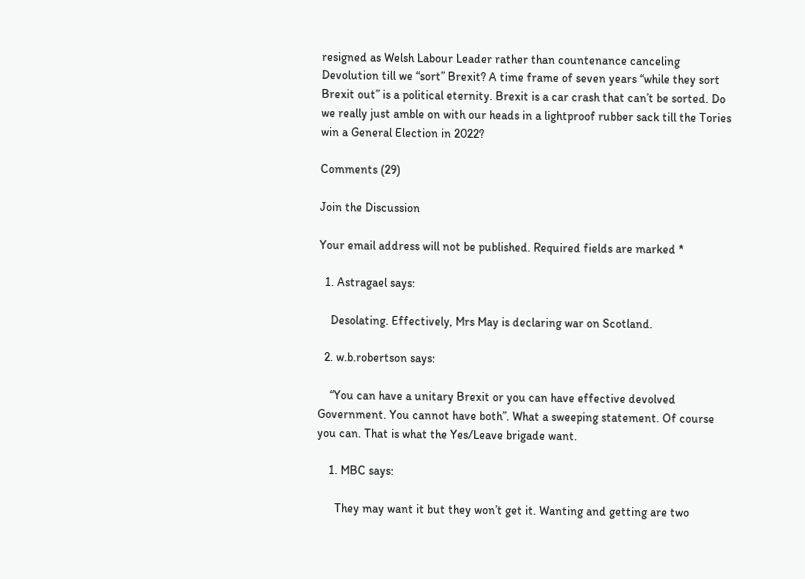resigned as Welsh Labour Leader rather than countenance canceling Devolution till we “sort” Brexit? A time frame of seven years “while they sort Brexit out” is a political eternity. Brexit is a car crash that can’t be sorted. Do we really just amble on with our heads in a lightproof rubber sack till the Tories win a General Election in 2022?

Comments (29)

Join the Discussion

Your email address will not be published. Required fields are marked *

  1. Astragael says:

    Desolating. Effectively, Mrs May is declaring war on Scotland.

  2. w.b.robertson says:

    “You can have a unitary Brexit or you can have effective devolved Government. You cannot have both”. What a sweeping statement. Of course you can. That is what the Yes/Leave brigade want.

    1. MBC says:

      They may want it but they won’t get it. Wanting and getting are two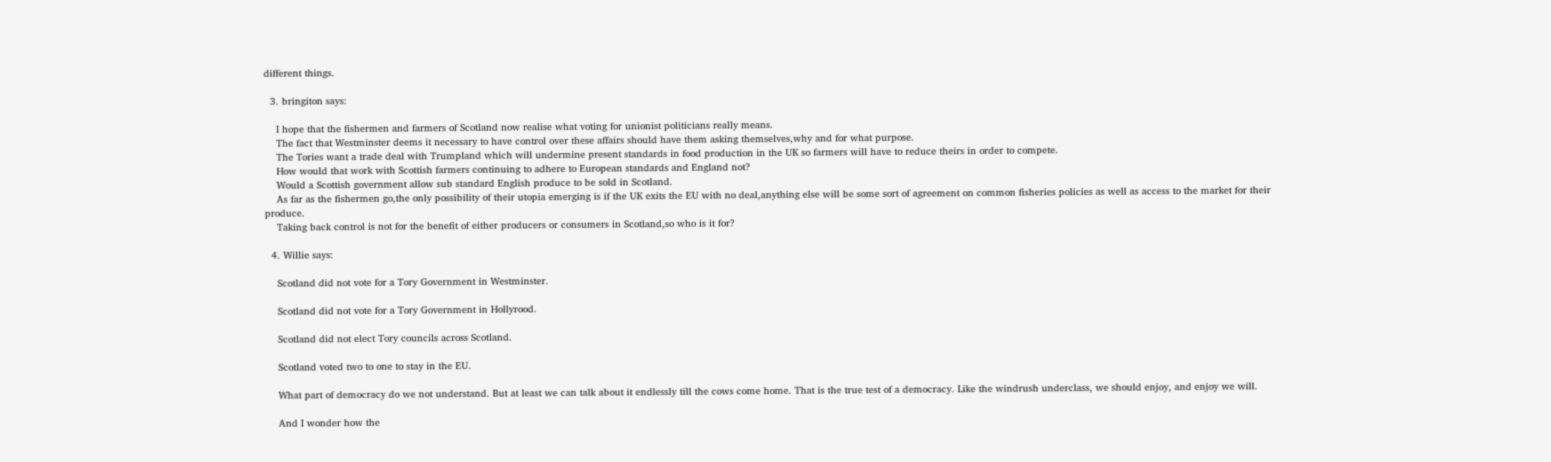different things.

  3. bringiton says:

    I hope that the fishermen and farmers of Scotland now realise what voting for unionist politicians really means.
    The fact that Westminster deems it necessary to have control over these affairs should have them asking themselves,why and for what purpose.
    The Tories want a trade deal with Trumpland which will undermine present standards in food production in the UK so farmers will have to reduce theirs in order to compete.
    How would that work with Scottish farmers continuing to adhere to European standards and England not?
    Would a Scottish government allow sub standard English produce to be sold in Scotland.
    As far as the fishermen go,the only possibility of their utopia emerging is if the UK exits the EU with no deal,anything else will be some sort of agreement on common fisheries policies as well as access to the market for their produce.
    Taking back control is not for the benefit of either producers or consumers in Scotland,so who is it for?

  4. Willie says:

    Scotland did not vote for a Tory Government in Westminster.

    Scotland did not vote for a Tory Government in Hollyrood.

    Scotland did not elect Tory councils across Scotland.

    Scotland voted two to one to stay in the EU.

    What part of democracy do we not understand. But at least we can talk about it endlessly till the cows come home. That is the true test of a democracy. Like the windrush underclass, we should enjoy, and enjoy we will.

    And I wonder how the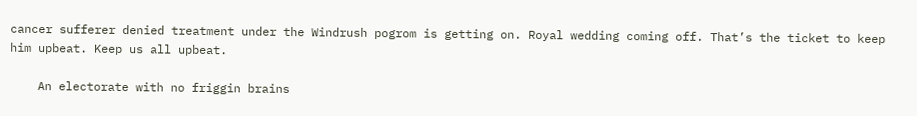cancer sufferer denied treatment under the Windrush pogrom is getting on. Royal wedding coming off. That’s the ticket to keep him upbeat. Keep us all upbeat.

    An electorate with no friggin brains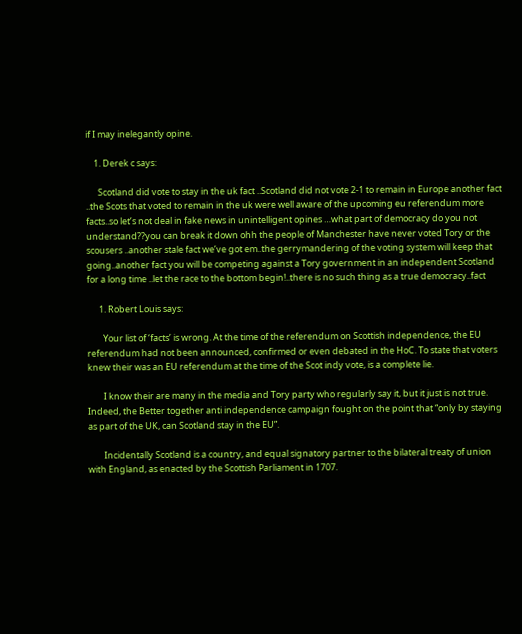if I may inelegantly opine.

    1. Derek c says:

      Scotland did vote to stay in the uk fact ..Scotland did not vote 2-1 to remain in Europe another fact ..the Scots that voted to remain in the uk were well aware of the upcoming eu referendum more facts..so let’s not deal in fake news in unintelligent opines …what part of democracy do you not understand??you can break it down ohh the people of Manchester have never voted Tory or the scousers ..another stale fact we’ve got em..the gerrymandering of the voting system will keep that going..another fact you will be competing against a Tory government in an independent Scotland for a long time ..let the race to the bottom begin!..there is no such thing as a true democracy..fact

      1. Robert Louis says:

        Your list of ‘facts’ is wrong. At the time of the referendum on Scottish independence, the EU referendum had not been announced, confirmed or even debated in the HoC. To state that voters knew their was an EU referendum at the time of the Scot indy vote, is a complete lie.

        I know their are many in the media and Tory party who regularly say it, but it just is not true. Indeed, the Better together anti independence campaign fought on the point that “only by staying as part of the UK, can Scotland stay in the EU”.

        Incidentally Scotland is a country, and equal signatory partner to the bilateral treaty of union with England, as enacted by the Scottish Parliament in 1707.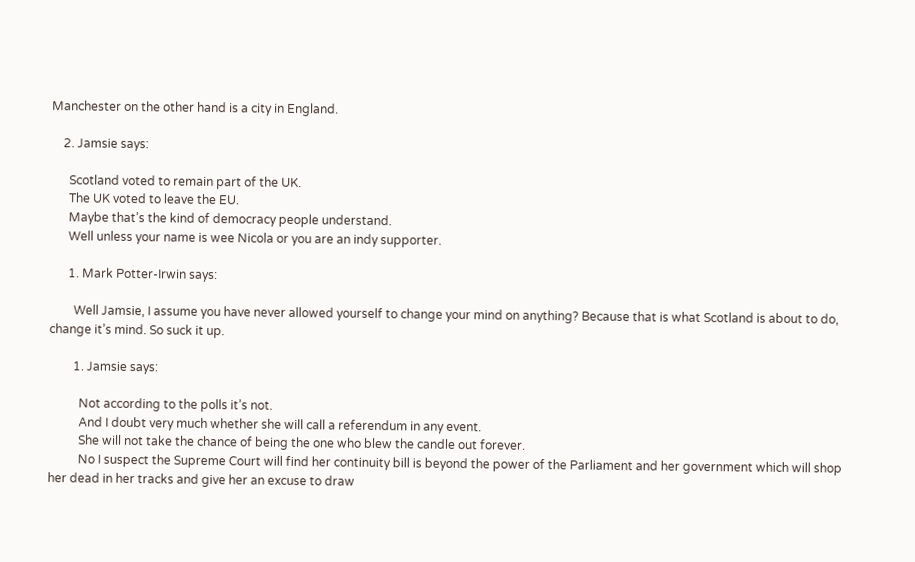Manchester on the other hand is a city in England.

    2. Jamsie says:

      Scotland voted to remain part of the UK.
      The UK voted to leave the EU.
      Maybe that’s the kind of democracy people understand.
      Well unless your name is wee Nicola or you are an indy supporter.

      1. Mark Potter-Irwin says:

        Well Jamsie, I assume you have never allowed yourself to change your mind on anything? Because that is what Scotland is about to do, change it’s mind. So suck it up.

        1. Jamsie says:

          Not according to the polls it’s not.
          And I doubt very much whether she will call a referendum in any event.
          She will not take the chance of being the one who blew the candle out forever.
          No I suspect the Supreme Court will find her continuity bill is beyond the power of the Parliament and her government which will shop her dead in her tracks and give her an excuse to draw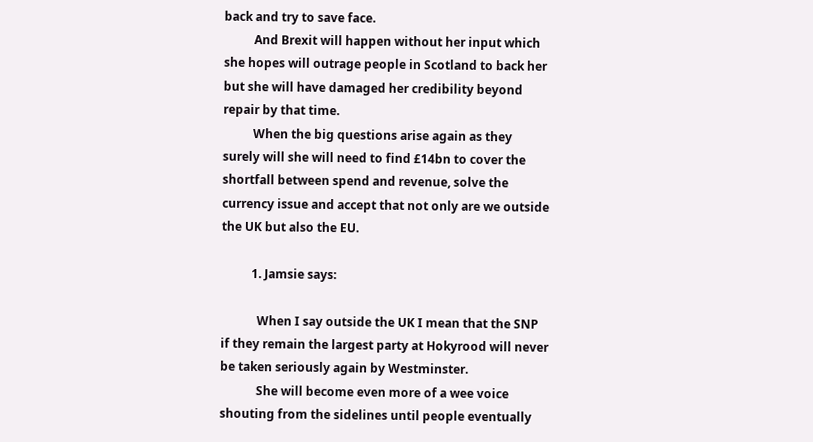back and try to save face.
          And Brexit will happen without her input which she hopes will outrage people in Scotland to back her but she will have damaged her credibility beyond repair by that time.
          When the big questions arise again as they surely will she will need to find £14bn to cover the shortfall between spend and revenue, solve the currency issue and accept that not only are we outside the UK but also the EU.

          1. Jamsie says:

            When I say outside the UK I mean that the SNP if they remain the largest party at Hokyrood will never be taken seriously again by Westminster.
            She will become even more of a wee voice shouting from the sidelines until people eventually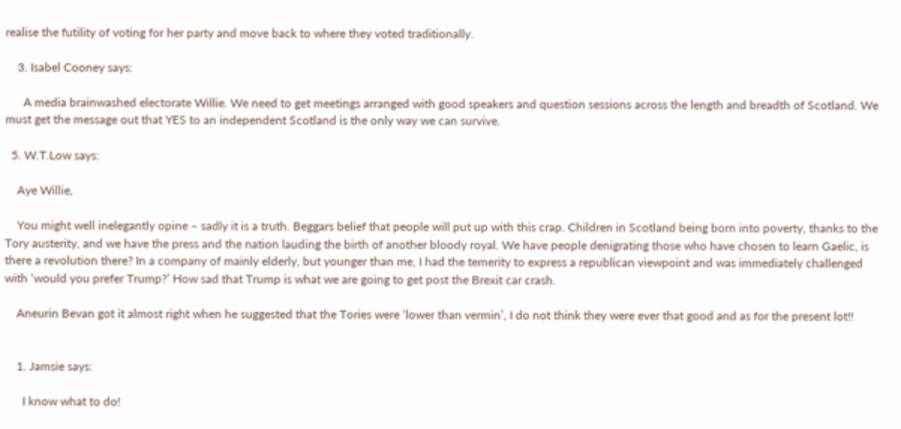realise the futility of voting for her party and move back to where they voted traditionally.

    3. Isabel Cooney says:

      A media brainwashed electorate Willie. We need to get meetings arranged with good speakers and question sessions across the length and breadth of Scotland. We must get the message out that YES to an independent Scotland is the only way we can survive.

  5. W.T.Low says:

    Aye Willie,

    You might well inelegantly opine – sadly it is a truth. Beggars belief that people will put up with this crap. Children in Scotland being born into poverty, thanks to the Tory austerity, and we have the press and the nation lauding the birth of another bloody royal. We have people denigrating those who have chosen to learn Gaelic, is there a revolution there? In a company of mainly elderly, but younger than me, I had the temerity to express a republican viewpoint and was immediately challenged with ‘would you prefer Trump?’ How sad that Trump is what we are going to get post the Brexit car crash.

    Aneurin Bevan got it almost right when he suggested that the Tories were ‘lower than vermin’, I do not think they were ever that good and as for the present lot!!


    1. Jamsie says:

      I know what to do!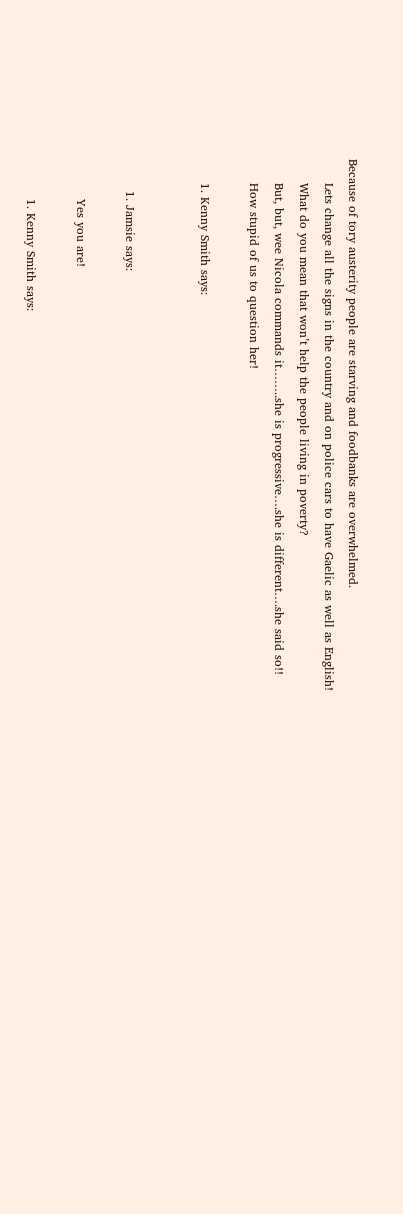Because of tory austerity people are starving and foodbanks are overwhelmed.
      Lets change all the signs in the country and on police cars to have Gaelic as well as English!
      What do you mean that won’t help the people living in poverty?
      But, but, wee Nicola commands it……..she is progressive….she is different….she said so!!
      How stupid of us to question her!

      1. Kenny Smith says:


        1. Jamsie says:

          Yes you are!

          1. Kenny Smith says: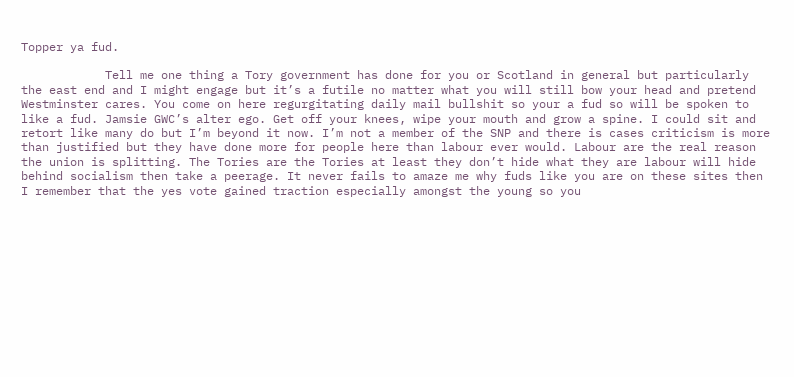Topper ya fud.

            Tell me one thing a Tory government has done for you or Scotland in general but particularly the east end and I might engage but it’s a futile no matter what you will still bow your head and pretend Westminster cares. You come on here regurgitating daily mail bullshit so your a fud so will be spoken to like a fud. Jamsie GWC’s alter ego. Get off your knees, wipe your mouth and grow a spine. I could sit and retort like many do but I’m beyond it now. I’m not a member of the SNP and there is cases criticism is more than justified but they have done more for people here than labour ever would. Labour are the real reason the union is splitting. The Tories are the Tories at least they don’t hide what they are labour will hide behind socialism then take a peerage. It never fails to amaze me why fuds like you are on these sites then I remember that the yes vote gained traction especially amongst the young so you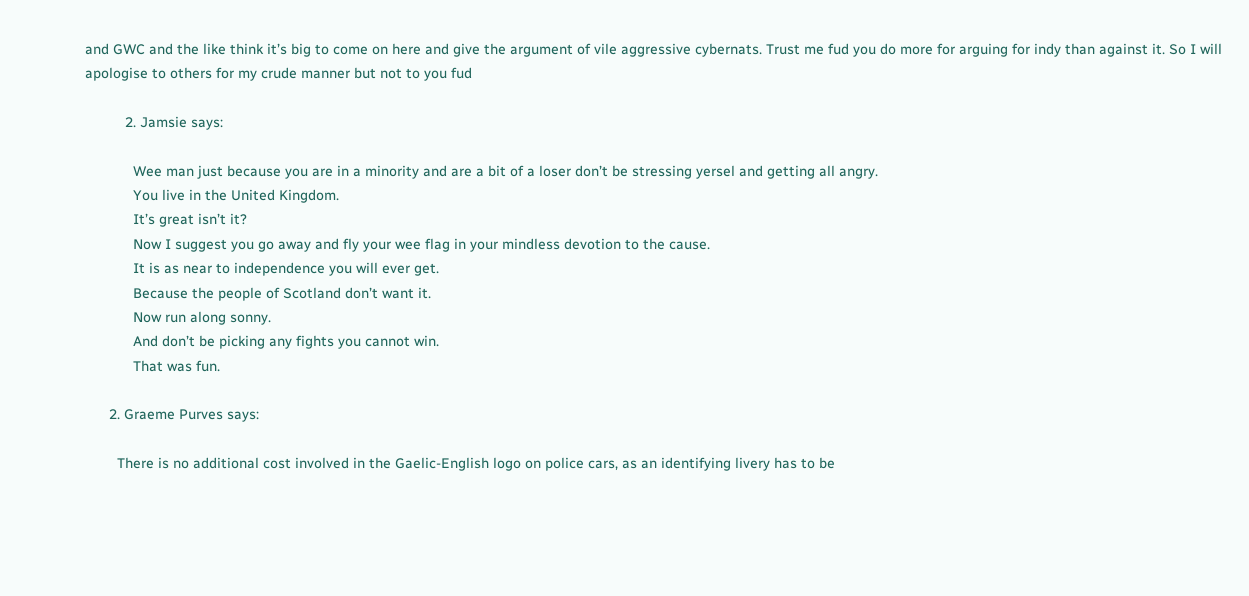and GWC and the like think it’s big to come on here and give the argument of vile aggressive cybernats. Trust me fud you do more for arguing for indy than against it. So I will apologise to others for my crude manner but not to you fud

          2. Jamsie says:

            Wee man just because you are in a minority and are a bit of a loser don’t be stressing yersel and getting all angry.
            You live in the United Kingdom.
            It’s great isn’t it?
            Now I suggest you go away and fly your wee flag in your mindless devotion to the cause.
            It is as near to independence you will ever get.
            Because the people of Scotland don’t want it.
            Now run along sonny.
            And don’t be picking any fights you cannot win.
            That was fun.

      2. Graeme Purves says:

        There is no additional cost involved in the Gaelic-English logo on police cars, as an identifying livery has to be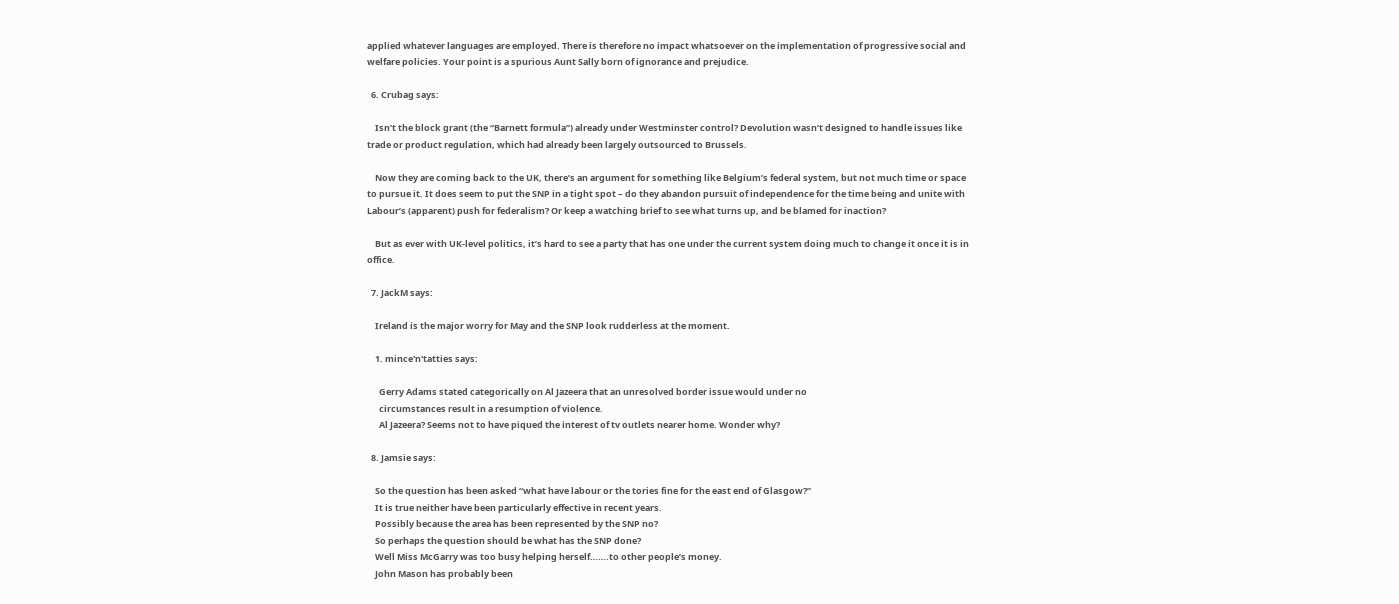applied whatever languages are employed. There is therefore no impact whatsoever on the implementation of progressive social and welfare policies. Your point is a spurious Aunt Sally born of ignorance and prejudice.

  6. Crubag says:

    Isn’t the block grant (the “Barnett formula”) already under Westminster control? Devolution wasn’t designed to handle issues like trade or product regulation, which had already been largely outsourced to Brussels.

    Now they are coming back to the UK, there’s an argument for something like Belgium’s federal system, but not much time or space to pursue it. It does seem to put the SNP in a tight spot – do they abandon pursuit of independence for the time being and unite with Labour’s (apparent) push for federalism? Or keep a watching brief to see what turns up, and be blamed for inaction?

    But as ever with UK-level politics, it’s hard to see a party that has one under the current system doing much to change it once it is in office.

  7. JackM says:

    Ireland is the major worry for May and the SNP look rudderless at the moment.

    1. mince'n'tatties says:

      Gerry Adams stated categorically on Al Jazeera that an unresolved border issue would under no
      circumstances result in a resumption of violence.
      Al Jazeera? Seems not to have piqued the interest of tv outlets nearer home. Wonder why?

  8. Jamsie says:

    So the question has been asked “what have labour or the tories fine for the east end of Glasgow?”
    It is true neither have been particularly effective in recent years.
    Possibly because the area has been represented by the SNP no?
    So perhaps the question should be what has the SNP done?
    Well Miss McGarry was too busy helping herself…….to other people’s money.
    John Mason has probably been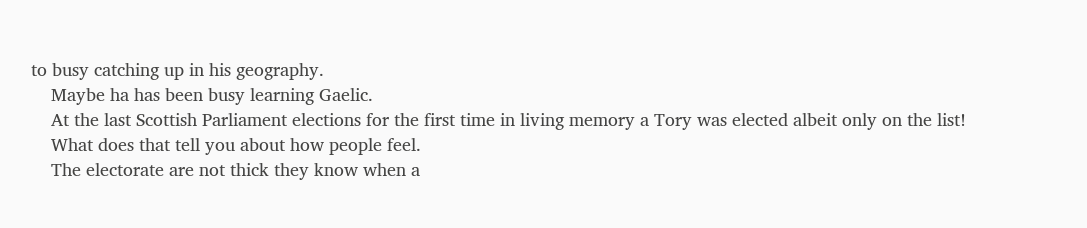to busy catching up in his geography.
    Maybe ha has been busy learning Gaelic.
    At the last Scottish Parliament elections for the first time in living memory a Tory was elected albeit only on the list!
    What does that tell you about how people feel.
    The electorate are not thick they know when a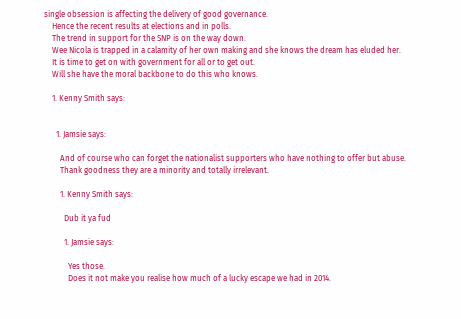single obsession is affecting the delivery of good governance.
    Hence the recent results at elections and in polls.
    The trend in support for the SNP is on the way down.
    Wee Nicola is trapped in a calamity of her own making and she knows the dream has eluded her.
    It is time to get on with government for all or to get out.
    Will she have the moral backbone to do this who knows.

    1. Kenny Smith says:


      1. Jamsie says:

        And of course who can forget the nationalist supporters who have nothing to offer but abuse.
        Thank goodness they are a minority and totally irrelevant.

        1. Kenny Smith says:

          Dub it ya fud

          1. Jamsie says:

            Yes those.
            Does it not make you realise how much of a lucky escape we had in 2014.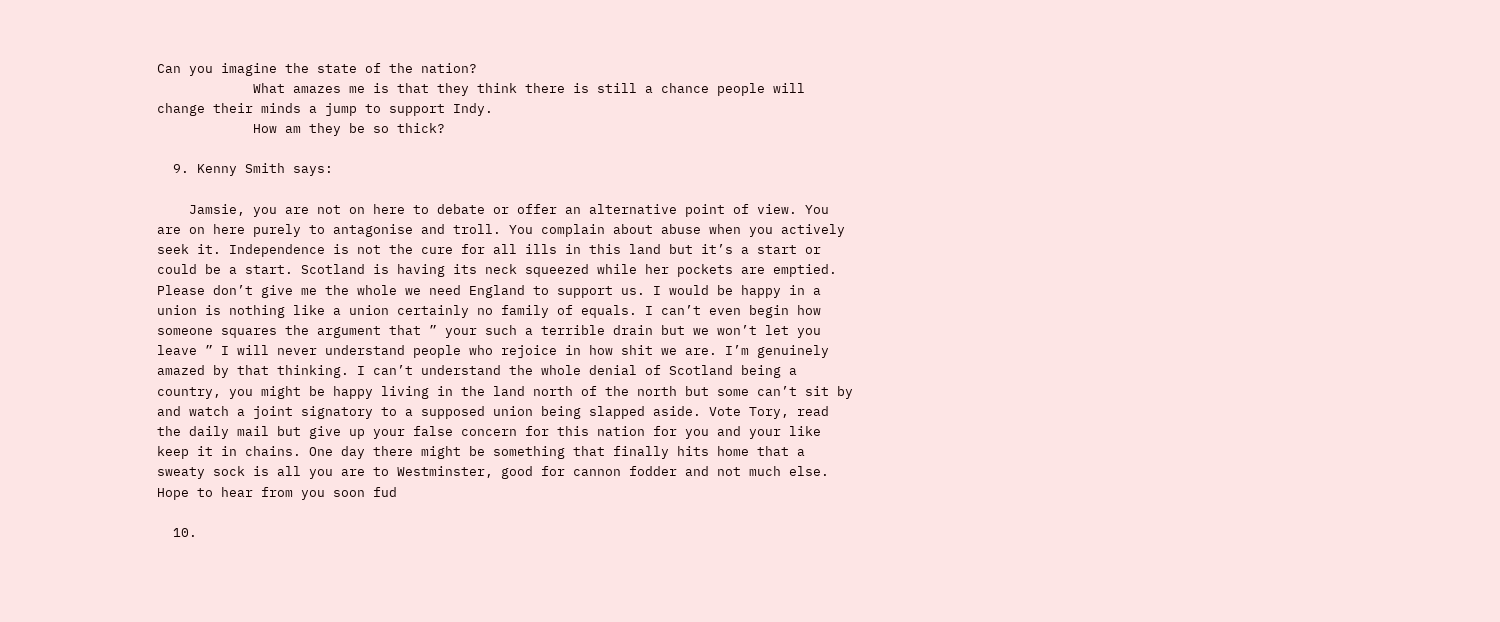Can you imagine the state of the nation?
            What amazes me is that they think there is still a chance people will change their minds a jump to support Indy.
            How am they be so thick?

  9. Kenny Smith says:

    Jamsie, you are not on here to debate or offer an alternative point of view. You are on here purely to antagonise and troll. You complain about abuse when you actively seek it. Independence is not the cure for all ills in this land but it’s a start or could be a start. Scotland is having its neck squeezed while her pockets are emptied. Please don’t give me the whole we need England to support us. I would be happy in a union is nothing like a union certainly no family of equals. I can’t even begin how someone squares the argument that ” your such a terrible drain but we won’t let you leave ” I will never understand people who rejoice in how shit we are. I’m genuinely amazed by that thinking. I can’t understand the whole denial of Scotland being a country, you might be happy living in the land north of the north but some can’t sit by and watch a joint signatory to a supposed union being slapped aside. Vote Tory, read the daily mail but give up your false concern for this nation for you and your like keep it in chains. One day there might be something that finally hits home that a sweaty sock is all you are to Westminster, good for cannon fodder and not much else. Hope to hear from you soon fud

  10.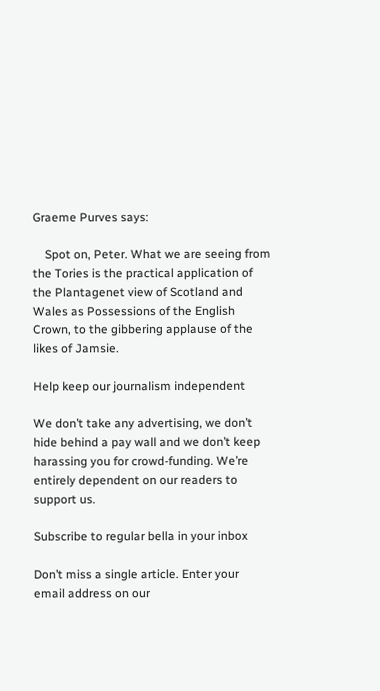Graeme Purves says:

    Spot on, Peter. What we are seeing from the Tories is the practical application of the Plantagenet view of Scotland and Wales as Possessions of the English Crown, to the gibbering applause of the likes of Jamsie.

Help keep our journalism independent

We don’t take any advertising, we don’t hide behind a pay wall and we don’t keep harassing you for crowd-funding. We’re entirely dependent on our readers to support us.

Subscribe to regular bella in your inbox

Don’t miss a single article. Enter your email address on our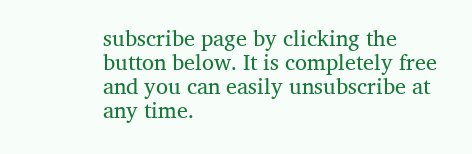subscribe page by clicking the button below. It is completely free and you can easily unsubscribe at any time.